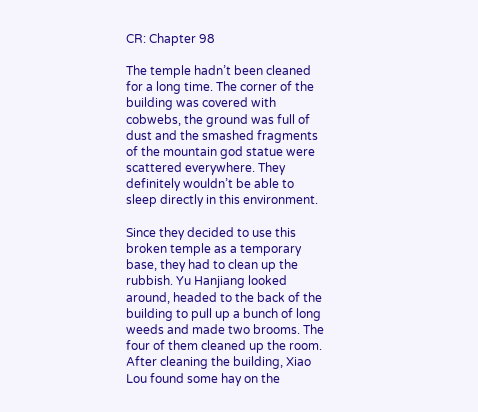CR: Chapter 98

The temple hadn’t been cleaned for a long time. The corner of the building was covered with cobwebs, the ground was full of dust and the smashed fragments of the mountain god statue were scattered everywhere. They definitely wouldn’t be able to sleep directly in this environment.

Since they decided to use this broken temple as a temporary base, they had to clean up the rubbish. Yu Hanjiang looked around, headed to the back of the building to pull up a bunch of long weeds and made two brooms. The four of them cleaned up the room. After cleaning the building, Xiao Lou found some hay on the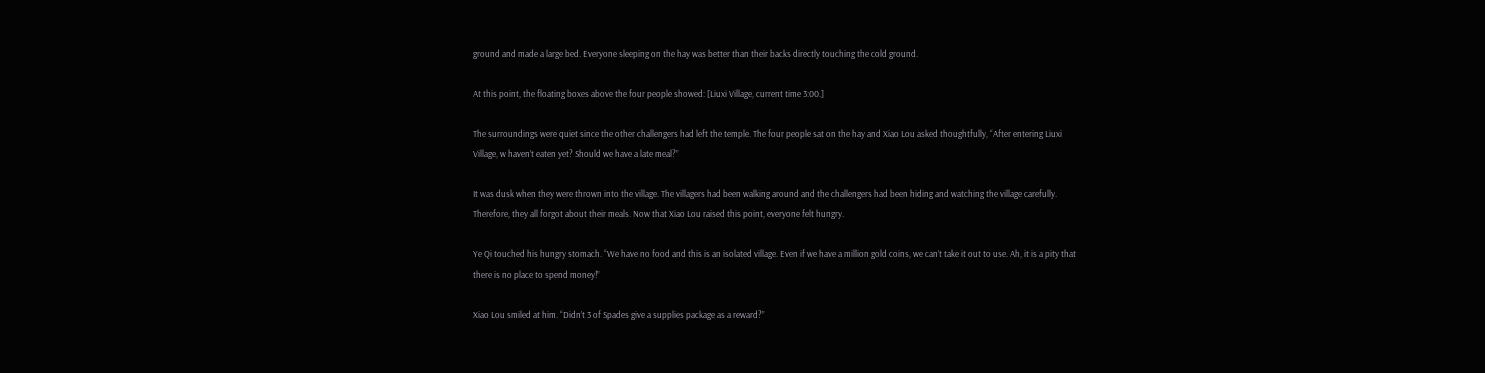ground and made a large bed. Everyone sleeping on the hay was better than their backs directly touching the cold ground.

At this point, the floating boxes above the four people showed: [Liuxi Village, current time 3:00.]

The surroundings were quiet since the other challengers had left the temple. The four people sat on the hay and Xiao Lou asked thoughtfully, “After entering Liuxi Village, w haven’t eaten yet? Should we have a late meal?”

It was dusk when they were thrown into the village. The villagers had been walking around and the challengers had been hiding and watching the village carefully. Therefore, they all forgot about their meals. Now that Xiao Lou raised this point, everyone felt hungry.

Ye Qi touched his hungry stomach. “We have no food and this is an isolated village. Even if we have a million gold coins, we can’t take it out to use. Ah, it is a pity that there is no place to spend money!”

Xiao Lou smiled at him. “Didn’t 3 of Spades give a supplies package as a reward?”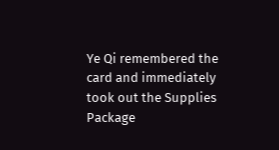Ye Qi remembered the card and immediately took out the Supplies Package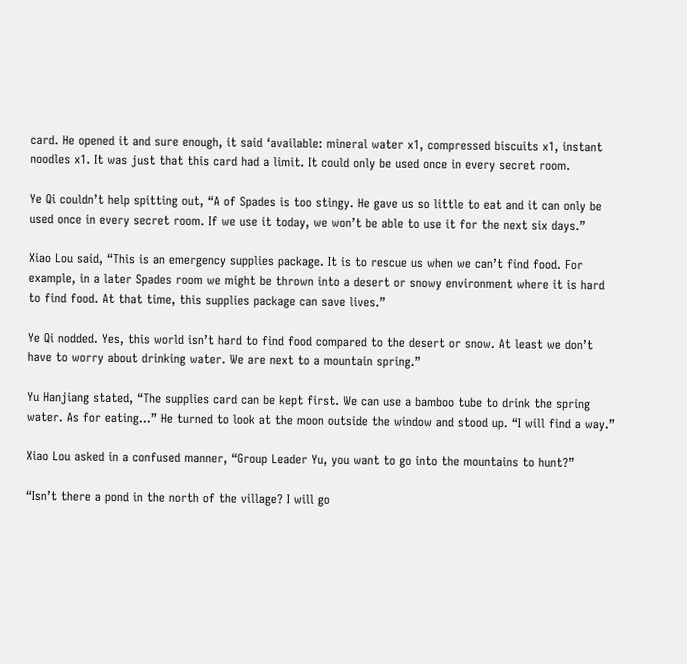card. He opened it and sure enough, it said ‘available: mineral water x1, compressed biscuits x1, instant noodles x1. It was just that this card had a limit. It could only be used once in every secret room.

Ye Qi couldn’t help spitting out, “A of Spades is too stingy. He gave us so little to eat and it can only be used once in every secret room. If we use it today, we won’t be able to use it for the next six days.”

Xiao Lou said, “This is an emergency supplies package. It is to rescue us when we can’t find food. For example, in a later Spades room we might be thrown into a desert or snowy environment where it is hard to find food. At that time, this supplies package can save lives.”

Ye Qi nodded. Yes, this world isn’t hard to find food compared to the desert or snow. At least we don’t have to worry about drinking water. We are next to a mountain spring.”

Yu Hanjiang stated, “The supplies card can be kept first. We can use a bamboo tube to drink the spring water. As for eating…” He turned to look at the moon outside the window and stood up. “I will find a way.”

Xiao Lou asked in a confused manner, “Group Leader Yu, you want to go into the mountains to hunt?”

“Isn’t there a pond in the north of the village? I will go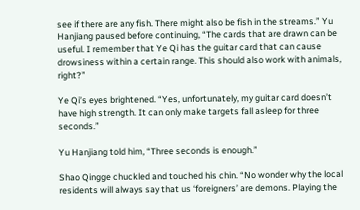see if there are any fish. There might also be fish in the streams.” Yu Hanjiang paused before continuing, “The cards that are drawn can be useful. I remember that Ye Qi has the guitar card that can cause drowsiness within a certain range. This should also work with animals, right?”

Ye Qi’s eyes brightened. “Yes, unfortunately, my guitar card doesn’t have high strength. It can only make targets fall asleep for three seconds.”

Yu Hanjiang told him, “Three seconds is enough.”

Shao Qingge chuckled and touched his chin. “No wonder why the local residents will always say that us ‘foreigners’ are demons. Playing the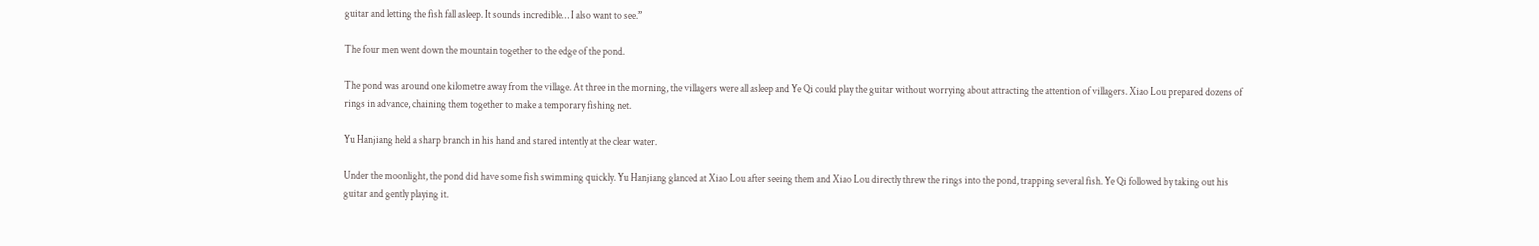guitar and letting the fish fall asleep. It sounds incredible… I also want to see.”

The four men went down the mountain together to the edge of the pond.

The pond was around one kilometre away from the village. At three in the morning, the villagers were all asleep and Ye Qi could play the guitar without worrying about attracting the attention of villagers. Xiao Lou prepared dozens of rings in advance, chaining them together to make a temporary fishing net.

Yu Hanjiang held a sharp branch in his hand and stared intently at the clear water.

Under the moonlight, the pond did have some fish swimming quickly. Yu Hanjiang glanced at Xiao Lou after seeing them and Xiao Lou directly threw the rings into the pond, trapping several fish. Ye Qi followed by taking out his guitar and gently playing it.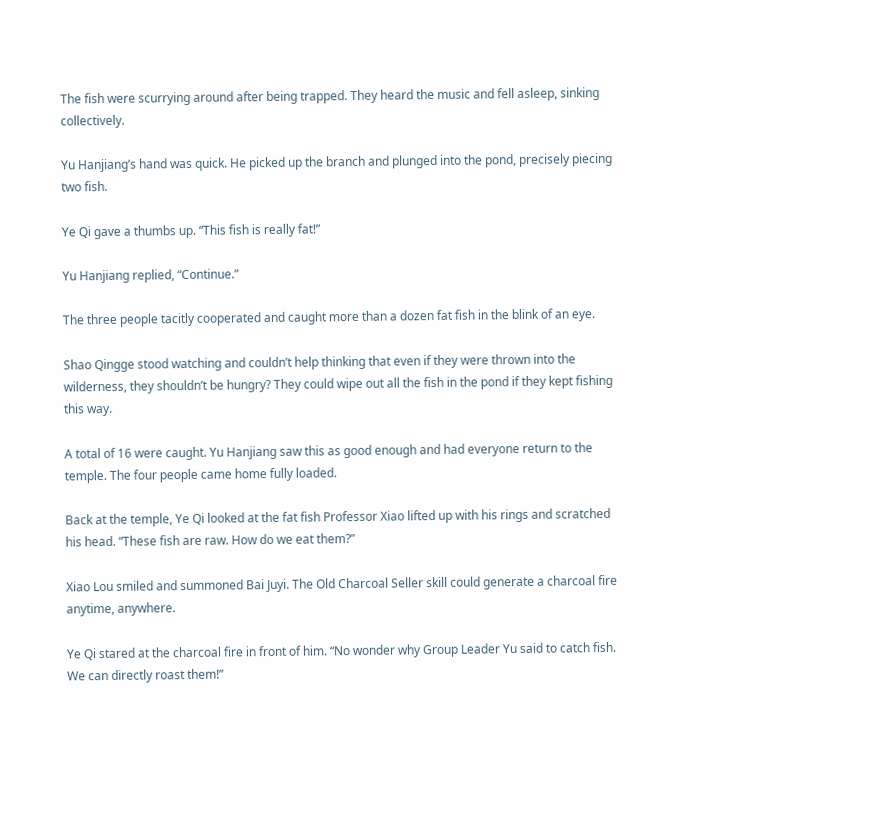The fish were scurrying around after being trapped. They heard the music and fell asleep, sinking collectively.

Yu Hanjiang’s hand was quick. He picked up the branch and plunged into the pond, precisely piecing two fish.

Ye Qi gave a thumbs up. “This fish is really fat!”

Yu Hanjiang replied, “Continue.”

The three people tacitly cooperated and caught more than a dozen fat fish in the blink of an eye.

Shao Qingge stood watching and couldn’t help thinking that even if they were thrown into the wilderness, they shouldn’t be hungry? They could wipe out all the fish in the pond if they kept fishing this way.

A total of 16 were caught. Yu Hanjiang saw this as good enough and had everyone return to the temple. The four people came home fully loaded.

Back at the temple, Ye Qi looked at the fat fish Professor Xiao lifted up with his rings and scratched his head. “These fish are raw. How do we eat them?”

Xiao Lou smiled and summoned Bai Juyi. The Old Charcoal Seller skill could generate a charcoal fire anytime, anywhere.

Ye Qi stared at the charcoal fire in front of him. “No wonder why Group Leader Yu said to catch fish. We can directly roast them!”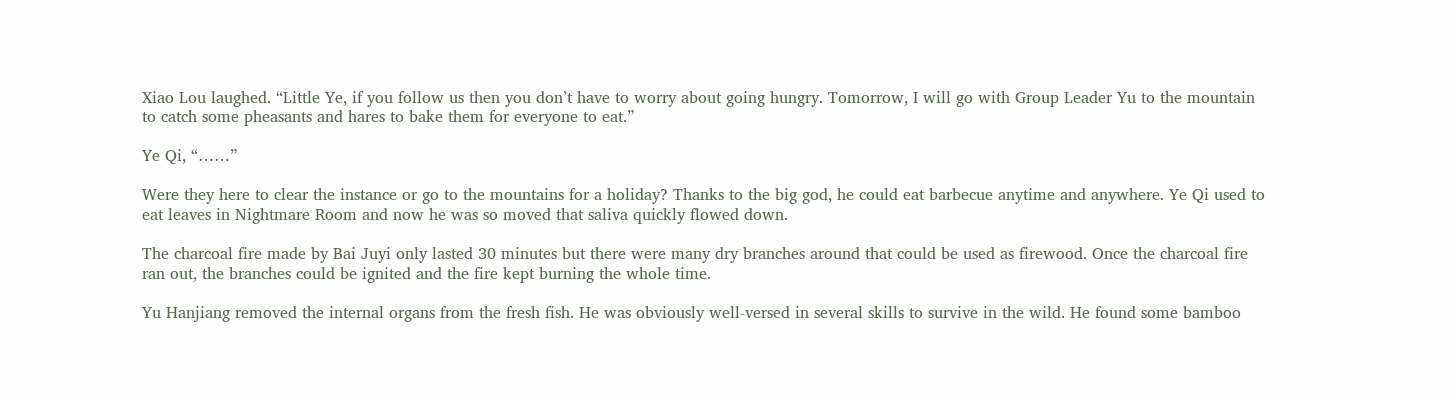Xiao Lou laughed. “Little Ye, if you follow us then you don’t have to worry about going hungry. Tomorrow, I will go with Group Leader Yu to the mountain to catch some pheasants and hares to bake them for everyone to eat.”

Ye Qi, “……”

Were they here to clear the instance or go to the mountains for a holiday? Thanks to the big god, he could eat barbecue anytime and anywhere. Ye Qi used to eat leaves in Nightmare Room and now he was so moved that saliva quickly flowed down.

The charcoal fire made by Bai Juyi only lasted 30 minutes but there were many dry branches around that could be used as firewood. Once the charcoal fire ran out, the branches could be ignited and the fire kept burning the whole time.

Yu Hanjiang removed the internal organs from the fresh fish. He was obviously well-versed in several skills to survive in the wild. He found some bamboo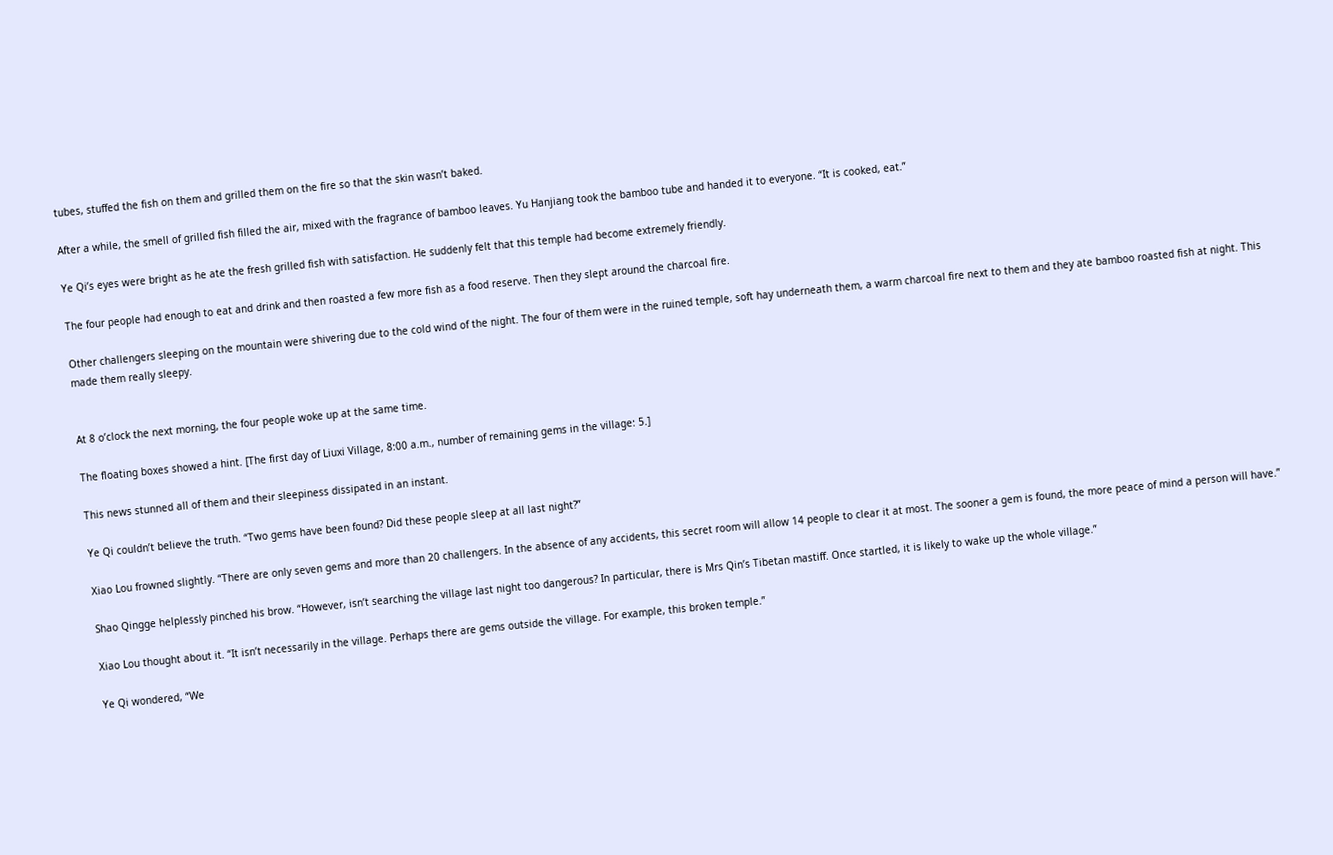tubes, stuffed the fish on them and grilled them on the fire so that the skin wasn’t baked.

After a while, the smell of grilled fish filled the air, mixed with the fragrance of bamboo leaves. Yu Hanjiang took the bamboo tube and handed it to everyone. “It is cooked, eat.”

Ye Qi’s eyes were bright as he ate the fresh grilled fish with satisfaction. He suddenly felt that this temple had become extremely friendly.

The four people had enough to eat and drink and then roasted a few more fish as a food reserve. Then they slept around the charcoal fire.

Other challengers sleeping on the mountain were shivering due to the cold wind of the night. The four of them were in the ruined temple, soft hay underneath them, a warm charcoal fire next to them and they ate bamboo roasted fish at night. This made them really sleepy.


At 8 o’clock the next morning, the four people woke up at the same time.

The floating boxes showed a hint. [The first day of Liuxi Village, 8:00 a.m., number of remaining gems in the village: 5.]

This news stunned all of them and their sleepiness dissipated in an instant.

Ye Qi couldn’t believe the truth. “Two gems have been found? Did these people sleep at all last night?”

Xiao Lou frowned slightly. “There are only seven gems and more than 20 challengers. In the absence of any accidents, this secret room will allow 14 people to clear it at most. The sooner a gem is found, the more peace of mind a person will have.”

Shao Qingge helplessly pinched his brow. “However, isn’t searching the village last night too dangerous? In particular, there is Mrs Qin’s Tibetan mastiff. Once startled, it is likely to wake up the whole village.”

Xiao Lou thought about it. “It isn’t necessarily in the village. Perhaps there are gems outside the village. For example, this broken temple.”

Ye Qi wondered, “We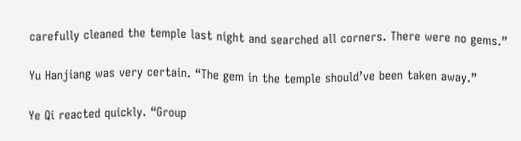carefully cleaned the temple last night and searched all corners. There were no gems.”

Yu Hanjiang was very certain. “The gem in the temple should’ve been taken away.”

Ye Qi reacted quickly. “Group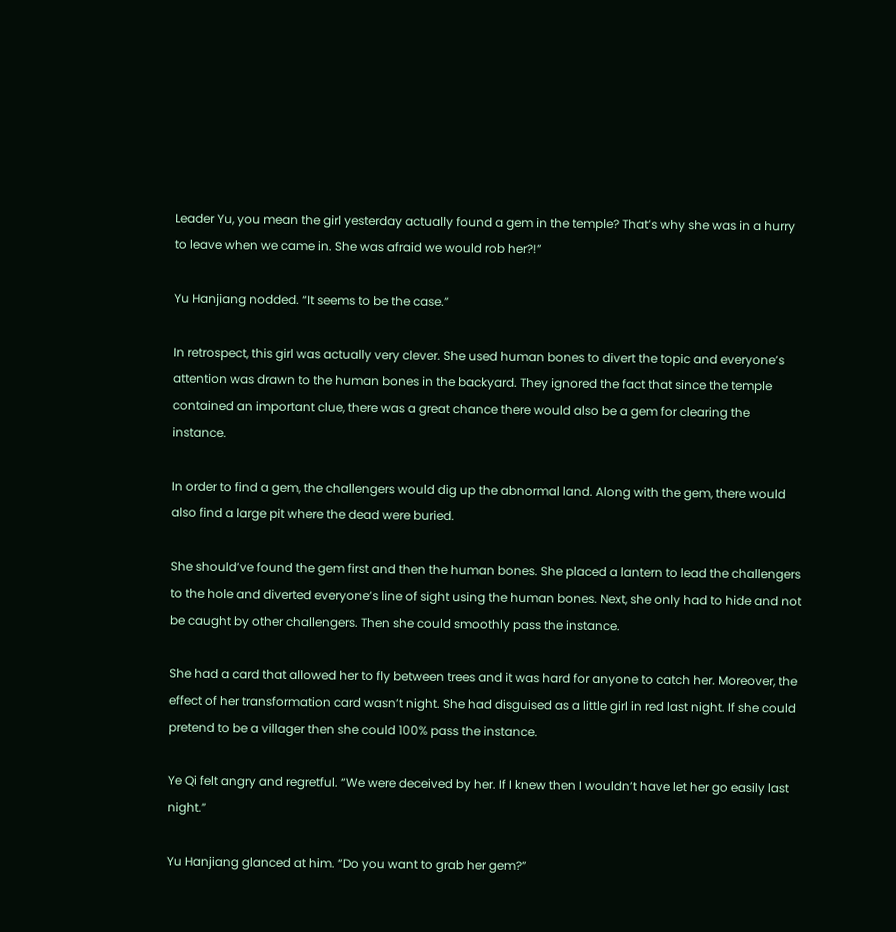Leader Yu, you mean the girl yesterday actually found a gem in the temple? That’s why she was in a hurry to leave when we came in. She was afraid we would rob her?!”

Yu Hanjiang nodded. “It seems to be the case.”

In retrospect, this girl was actually very clever. She used human bones to divert the topic and everyone’s attention was drawn to the human bones in the backyard. They ignored the fact that since the temple contained an important clue, there was a great chance there would also be a gem for clearing the instance.

In order to find a gem, the challengers would dig up the abnormal land. Along with the gem, there would also find a large pit where the dead were buried.

She should’ve found the gem first and then the human bones. She placed a lantern to lead the challengers to the hole and diverted everyone’s line of sight using the human bones. Next, she only had to hide and not be caught by other challengers. Then she could smoothly pass the instance.

She had a card that allowed her to fly between trees and it was hard for anyone to catch her. Moreover, the effect of her transformation card wasn’t night. She had disguised as a little girl in red last night. If she could pretend to be a villager then she could 100% pass the instance.

Ye Qi felt angry and regretful. “We were deceived by her. If I knew then I wouldn’t have let her go easily last night.”

Yu Hanjiang glanced at him. “Do you want to grab her gem?”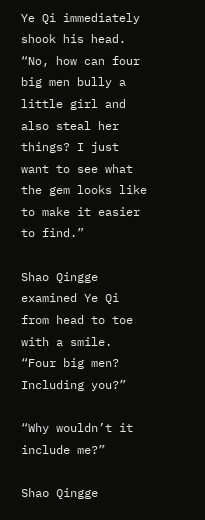Ye Qi immediately shook his head. “No, how can four big men bully a little girl and also steal her things? I just want to see what the gem looks like to make it easier to find.”

Shao Qingge examined Ye Qi from head to toe with a smile. “Four big men? Including you?”

“Why wouldn’t it include me?”

Shao Qingge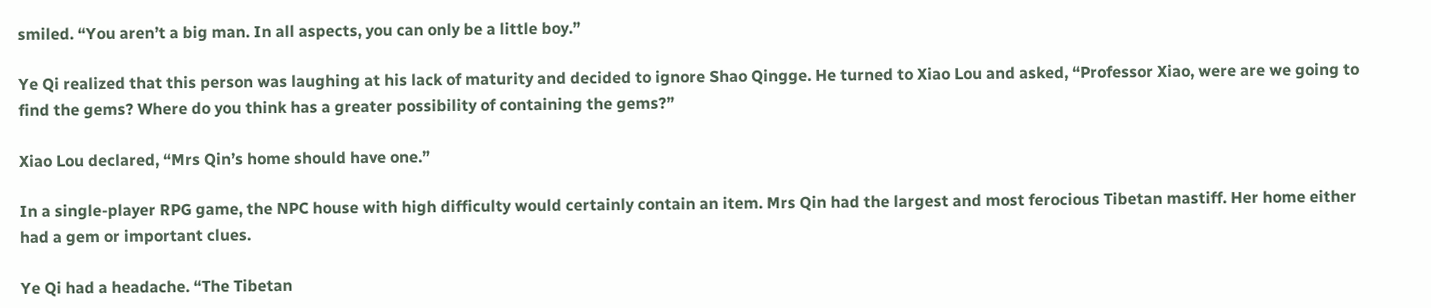smiled. “You aren’t a big man. In all aspects, you can only be a little boy.”

Ye Qi realized that this person was laughing at his lack of maturity and decided to ignore Shao Qingge. He turned to Xiao Lou and asked, “Professor Xiao, were are we going to find the gems? Where do you think has a greater possibility of containing the gems?”

Xiao Lou declared, “Mrs Qin’s home should have one.”

In a single-player RPG game, the NPC house with high difficulty would certainly contain an item. Mrs Qin had the largest and most ferocious Tibetan mastiff. Her home either had a gem or important clues.

Ye Qi had a headache. “The Tibetan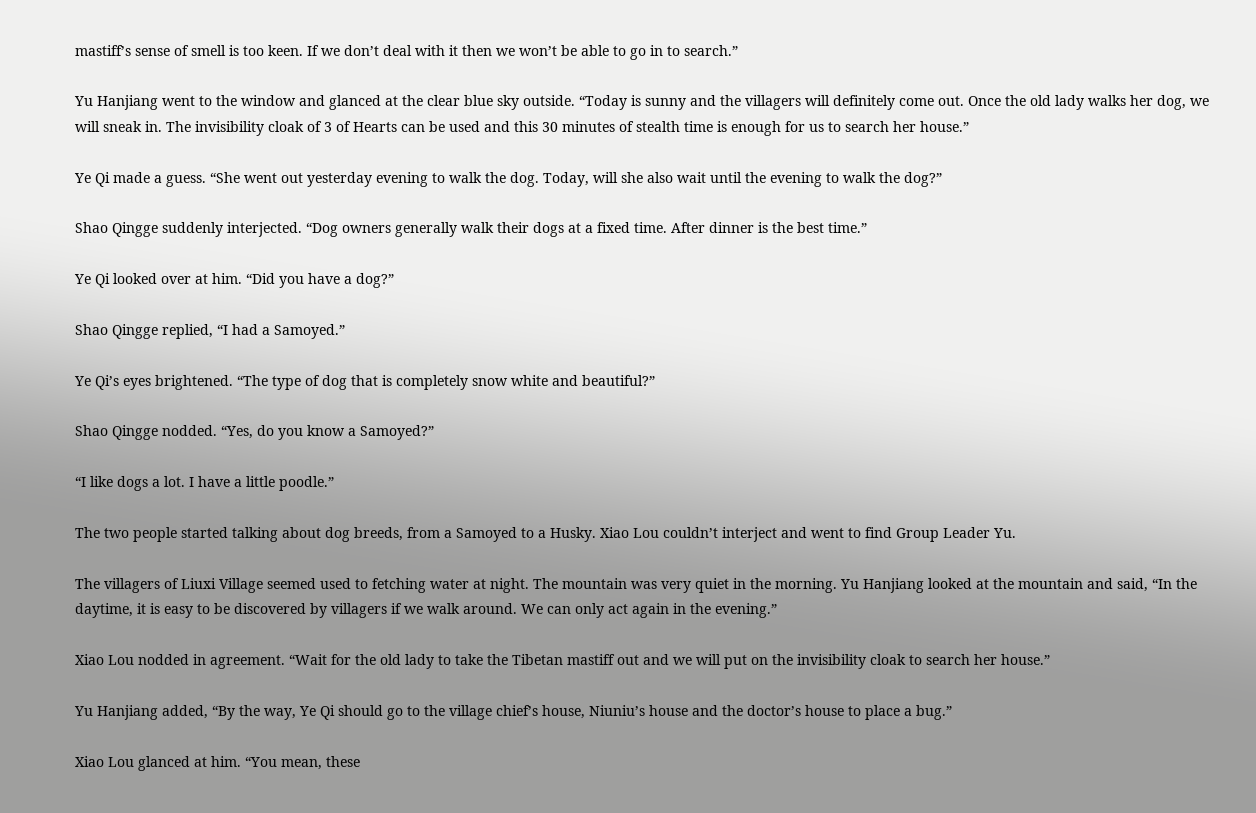mastiff’s sense of smell is too keen. If we don’t deal with it then we won’t be able to go in to search.”

Yu Hanjiang went to the window and glanced at the clear blue sky outside. “Today is sunny and the villagers will definitely come out. Once the old lady walks her dog, we will sneak in. The invisibility cloak of 3 of Hearts can be used and this 30 minutes of stealth time is enough for us to search her house.”

Ye Qi made a guess. “She went out yesterday evening to walk the dog. Today, will she also wait until the evening to walk the dog?”

Shao Qingge suddenly interjected. “Dog owners generally walk their dogs at a fixed time. After dinner is the best time.”

Ye Qi looked over at him. “Did you have a dog?”

Shao Qingge replied, “I had a Samoyed.”

Ye Qi’s eyes brightened. “The type of dog that is completely snow white and beautiful?”

Shao Qingge nodded. “Yes, do you know a Samoyed?”

“I like dogs a lot. I have a little poodle.”

The two people started talking about dog breeds, from a Samoyed to a Husky. Xiao Lou couldn’t interject and went to find Group Leader Yu.

The villagers of Liuxi Village seemed used to fetching water at night. The mountain was very quiet in the morning. Yu Hanjiang looked at the mountain and said, “In the daytime, it is easy to be discovered by villagers if we walk around. We can only act again in the evening.”

Xiao Lou nodded in agreement. “Wait for the old lady to take the Tibetan mastiff out and we will put on the invisibility cloak to search her house.”

Yu Hanjiang added, “By the way, Ye Qi should go to the village chief’s house, Niuniu’s house and the doctor’s house to place a bug.”

Xiao Lou glanced at him. “You mean, these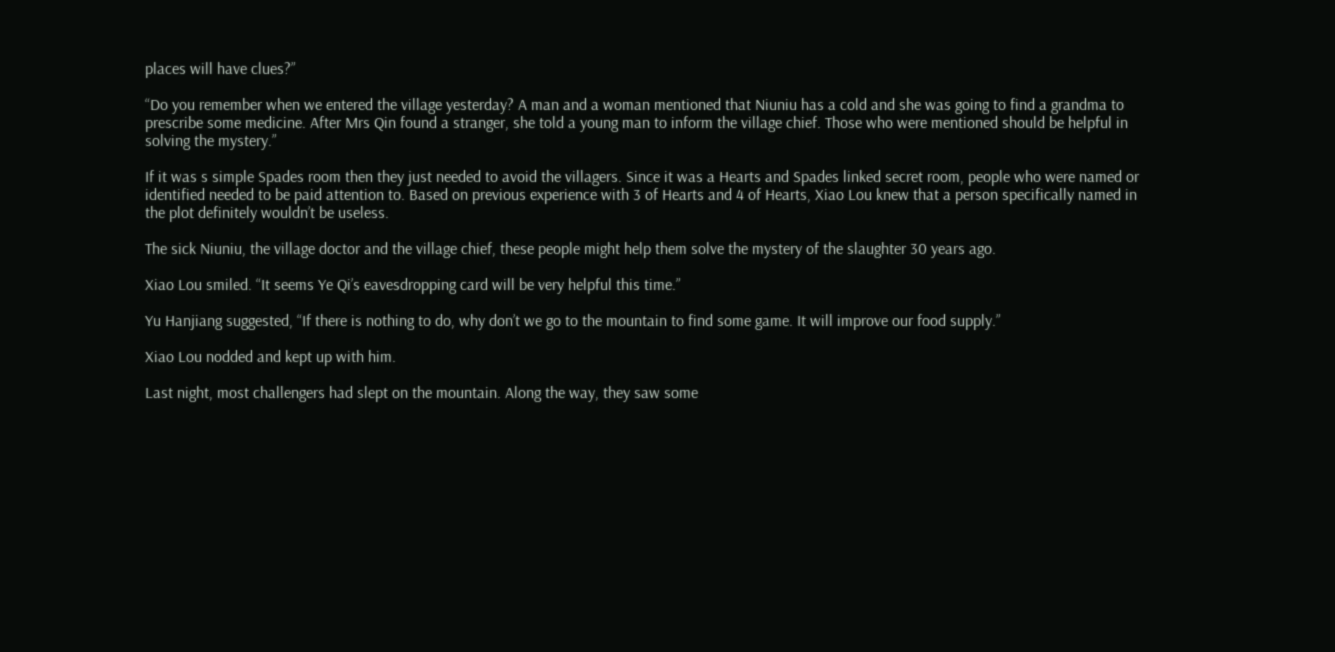places will have clues?”

“Do you remember when we entered the village yesterday? A man and a woman mentioned that Niuniu has a cold and she was going to find a grandma to prescribe some medicine. After Mrs Qin found a stranger, she told a young man to inform the village chief. Those who were mentioned should be helpful in solving the mystery.”

If it was s simple Spades room then they just needed to avoid the villagers. Since it was a Hearts and Spades linked secret room, people who were named or identified needed to be paid attention to. Based on previous experience with 3 of Hearts and 4 of Hearts, Xiao Lou knew that a person specifically named in the plot definitely wouldn’t be useless.

The sick Niuniu, the village doctor and the village chief, these people might help them solve the mystery of the slaughter 30 years ago.

Xiao Lou smiled. “It seems Ye Qi’s eavesdropping card will be very helpful this time.”

Yu Hanjiang suggested, “If there is nothing to do, why don’t we go to the mountain to find some game. It will improve our food supply.”

Xiao Lou nodded and kept up with him.

Last night, most challengers had slept on the mountain. Along the way, they saw some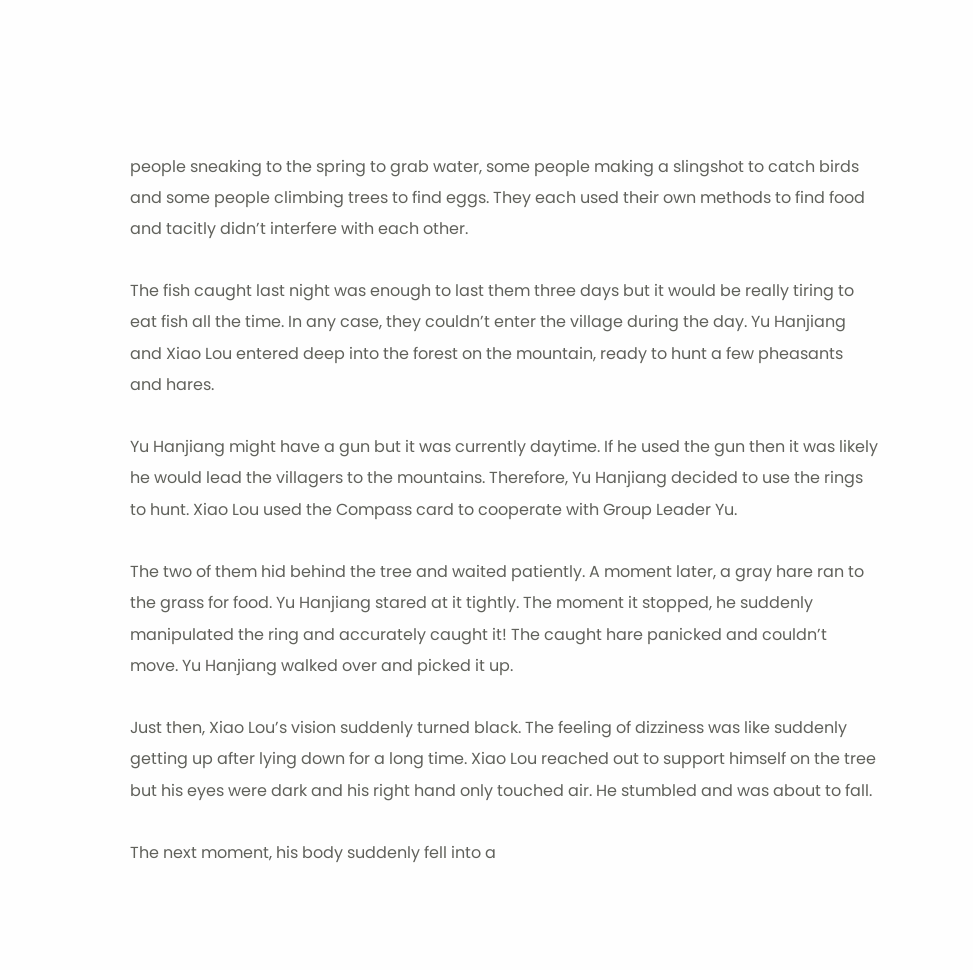people sneaking to the spring to grab water, some people making a slingshot to catch birds and some people climbing trees to find eggs. They each used their own methods to find food and tacitly didn’t interfere with each other.

The fish caught last night was enough to last them three days but it would be really tiring to eat fish all the time. In any case, they couldn’t enter the village during the day. Yu Hanjiang and Xiao Lou entered deep into the forest on the mountain, ready to hunt a few pheasants and hares.

Yu Hanjiang might have a gun but it was currently daytime. If he used the gun then it was likely he would lead the villagers to the mountains. Therefore, Yu Hanjiang decided to use the rings to hunt. Xiao Lou used the Compass card to cooperate with Group Leader Yu.

The two of them hid behind the tree and waited patiently. A moment later, a gray hare ran to the grass for food. Yu Hanjiang stared at it tightly. The moment it stopped, he suddenly manipulated the ring and accurately caught it! The caught hare panicked and couldn’t move. Yu Hanjiang walked over and picked it up.

Just then, Xiao Lou’s vision suddenly turned black. The feeling of dizziness was like suddenly getting up after lying down for a long time. Xiao Lou reached out to support himself on the tree but his eyes were dark and his right hand only touched air. He stumbled and was about to fall.

The next moment, his body suddenly fell into a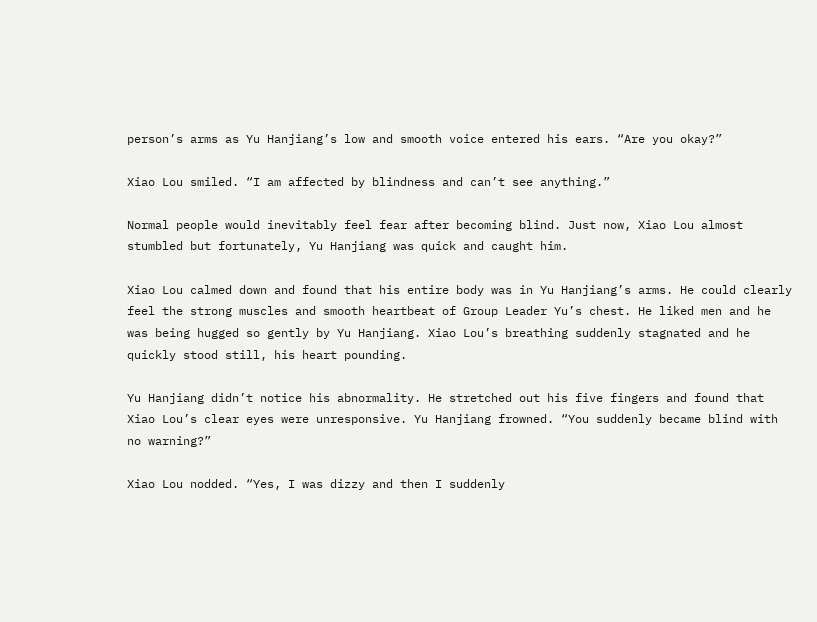person’s arms as Yu Hanjiang’s low and smooth voice entered his ears. “Are you okay?”

Xiao Lou smiled. “I am affected by blindness and can’t see anything.”

Normal people would inevitably feel fear after becoming blind. Just now, Xiao Lou almost stumbled but fortunately, Yu Hanjiang was quick and caught him.

Xiao Lou calmed down and found that his entire body was in Yu Hanjiang’s arms. He could clearly feel the strong muscles and smooth heartbeat of Group Leader Yu’s chest. He liked men and he was being hugged so gently by Yu Hanjiang. Xiao Lou’s breathing suddenly stagnated and he quickly stood still, his heart pounding.

Yu Hanjiang didn’t notice his abnormality. He stretched out his five fingers and found that Xiao Lou’s clear eyes were unresponsive. Yu Hanjiang frowned. “You suddenly became blind with no warning?”

Xiao Lou nodded. “Yes, I was dizzy and then I suddenly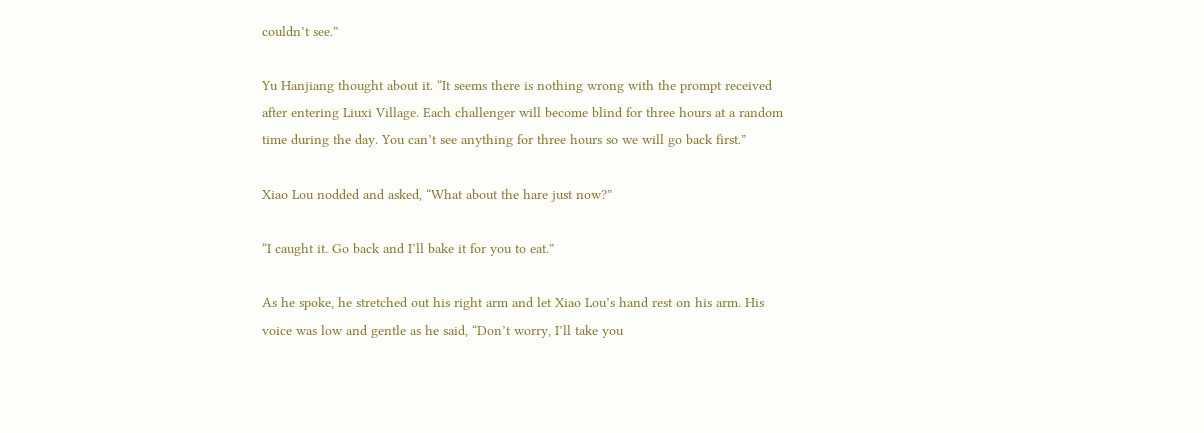couldn’t see.”

Yu Hanjiang thought about it. “It seems there is nothing wrong with the prompt received after entering Liuxi Village. Each challenger will become blind for three hours at a random time during the day. You can’t see anything for three hours so we will go back first.”

Xiao Lou nodded and asked, “What about the hare just now?”

“I caught it. Go back and I’ll bake it for you to eat.”

As he spoke, he stretched out his right arm and let Xiao Lou’s hand rest on his arm. His voice was low and gentle as he said, “Don’t worry, I’ll take you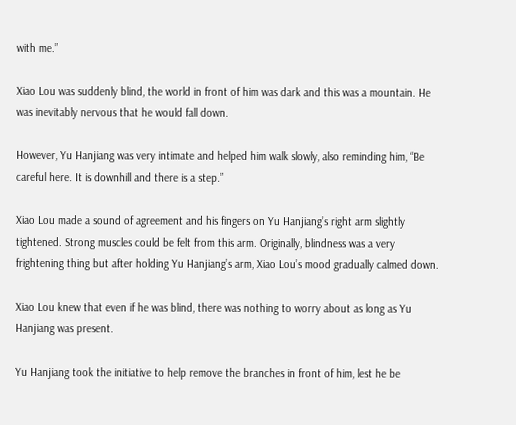with me.”

Xiao Lou was suddenly blind, the world in front of him was dark and this was a mountain. He was inevitably nervous that he would fall down.

However, Yu Hanjiang was very intimate and helped him walk slowly, also reminding him, “Be careful here. It is downhill and there is a step.”

Xiao Lou made a sound of agreement and his fingers on Yu Hanjiang’s right arm slightly tightened. Strong muscles could be felt from this arm. Originally, blindness was a very frightening thing but after holding Yu Hanjiang’s arm, Xiao Lou’s mood gradually calmed down.

Xiao Lou knew that even if he was blind, there was nothing to worry about as long as Yu Hanjiang was present.

Yu Hanjiang took the initiative to help remove the branches in front of him, lest he be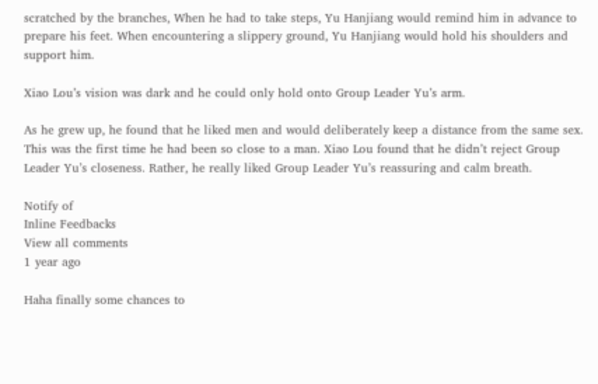scratched by the branches, When he had to take steps, Yu Hanjiang would remind him in advance to prepare his feet. When encountering a slippery ground, Yu Hanjiang would hold his shoulders and support him.

Xiao Lou’s vision was dark and he could only hold onto Group Leader Yu’s arm.

As he grew up, he found that he liked men and would deliberately keep a distance from the same sex. This was the first time he had been so close to a man. Xiao Lou found that he didn’t reject Group Leader Yu’s closeness. Rather, he really liked Group Leader Yu’s reassuring and calm breath.

Notify of
Inline Feedbacks
View all comments
1 year ago

Haha finally some chances to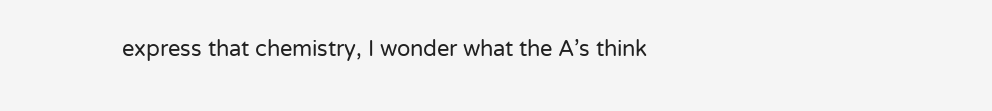express that chemistry, I wonder what the A’s think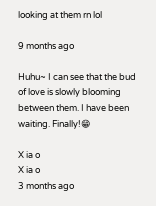looking at them rn lol

9 months ago

Huhu~ I can see that the bud of love is slowly blooming between them. I have been waiting. Finally!😁

X ia o
X ia o
3 months ago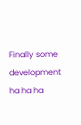Finally some development ha ha ha